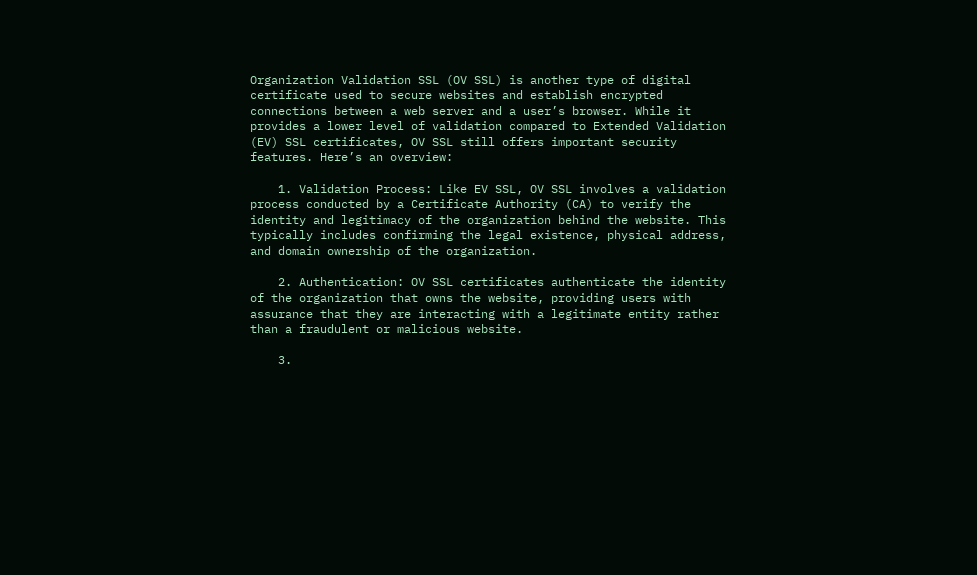Organization Validation SSL (OV SSL) is another type of digital certificate used to secure websites and establish encrypted connections between a web server and a user’s browser. While it provides a lower level of validation compared to Extended Validation (EV) SSL certificates, OV SSL still offers important security features. Here’s an overview:

    1. Validation Process: Like EV SSL, OV SSL involves a validation process conducted by a Certificate Authority (CA) to verify the identity and legitimacy of the organization behind the website. This typically includes confirming the legal existence, physical address, and domain ownership of the organization.

    2. Authentication: OV SSL certificates authenticate the identity of the organization that owns the website, providing users with assurance that they are interacting with a legitimate entity rather than a fraudulent or malicious website.

    3.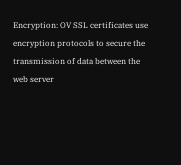Encryption: OV SSL certificates use encryption protocols to secure the transmission of data between the web server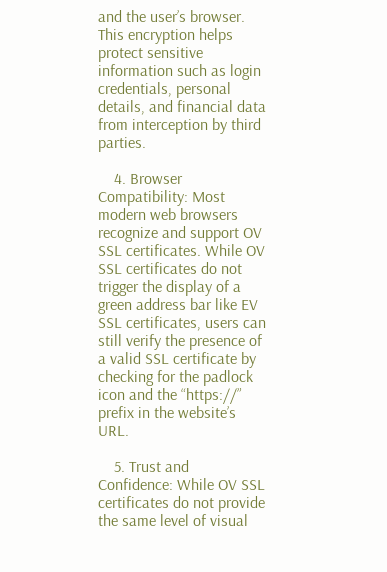and the user’s browser. This encryption helps protect sensitive information such as login credentials, personal details, and financial data from interception by third parties.

    4. Browser Compatibility: Most modern web browsers recognize and support OV SSL certificates. While OV SSL certificates do not trigger the display of a green address bar like EV SSL certificates, users can still verify the presence of a valid SSL certificate by checking for the padlock icon and the “https://” prefix in the website’s URL.

    5. Trust and Confidence: While OV SSL certificates do not provide the same level of visual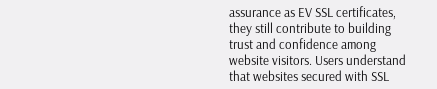assurance as EV SSL certificates, they still contribute to building trust and confidence among website visitors. Users understand that websites secured with SSL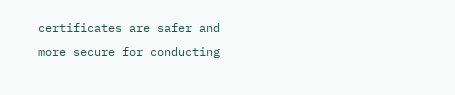certificates are safer and more secure for conducting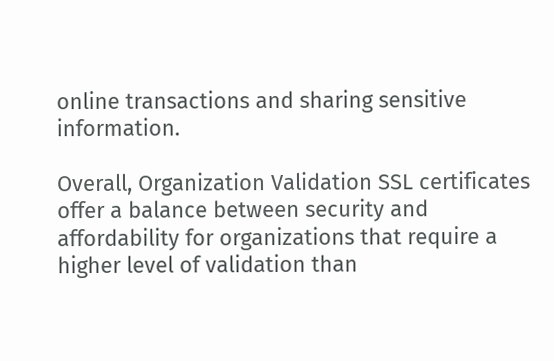online transactions and sharing sensitive information.

Overall, Organization Validation SSL certificates offer a balance between security and affordability for organizations that require a higher level of validation than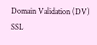Domain Validation (DV) SSL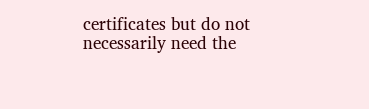certificates but do not necessarily need the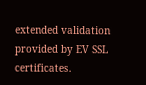extended validation provided by EV SSL certificates.